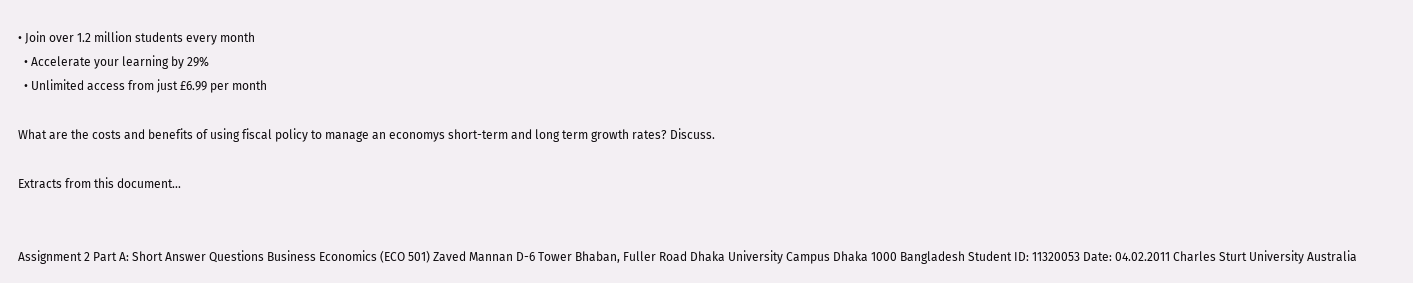• Join over 1.2 million students every month
  • Accelerate your learning by 29%
  • Unlimited access from just £6.99 per month

What are the costs and benefits of using fiscal policy to manage an economys short-term and long term growth rates? Discuss.

Extracts from this document...


Assignment 2 Part A: Short Answer Questions Business Economics (ECO 501) Zaved Mannan D-6 Tower Bhaban, Fuller Road Dhaka University Campus Dhaka 1000 Bangladesh Student ID: 11320053 Date: 04.02.2011 Charles Sturt University Australia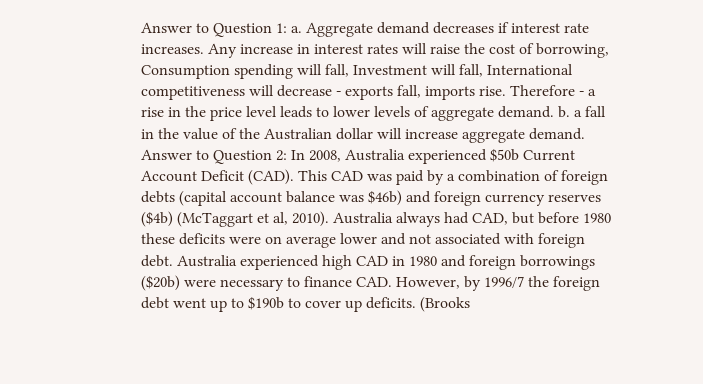Answer to Question 1: a. Aggregate demand decreases if interest rate increases. Any increase in interest rates will raise the cost of borrowing, Consumption spending will fall, Investment will fall, International competitiveness will decrease - exports fall, imports rise. Therefore - a rise in the price level leads to lower levels of aggregate demand. b. a fall in the value of the Australian dollar will increase aggregate demand. Answer to Question 2: In 2008, Australia experienced $50b Current Account Deficit (CAD). This CAD was paid by a combination of foreign debts (capital account balance was $46b) and foreign currency reserves ($4b) (McTaggart et al, 2010). Australia always had CAD, but before 1980 these deficits were on average lower and not associated with foreign debt. Australia experienced high CAD in 1980 and foreign borrowings ($20b) were necessary to finance CAD. However, by 1996/7 the foreign debt went up to $190b to cover up deficits. (Brooks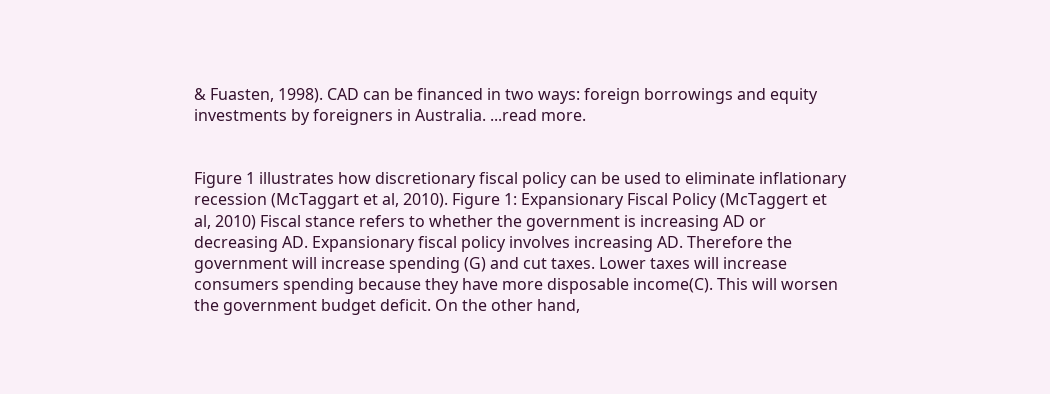& Fuasten, 1998). CAD can be financed in two ways: foreign borrowings and equity investments by foreigners in Australia. ...read more.


Figure 1 illustrates how discretionary fiscal policy can be used to eliminate inflationary recession (McTaggart et al, 2010). Figure 1: Expansionary Fiscal Policy (McTaggert et al, 2010) Fiscal stance refers to whether the government is increasing AD or decreasing AD. Expansionary fiscal policy involves increasing AD. Therefore the government will increase spending (G) and cut taxes. Lower taxes will increase consumers spending because they have more disposable income(C). This will worsen the government budget deficit. On the other hand,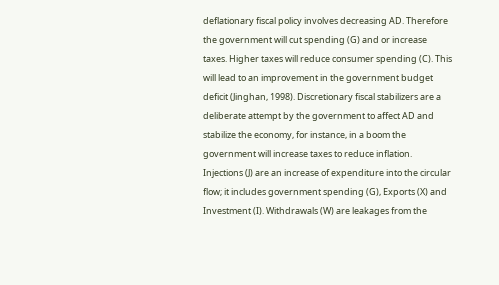deflationary fiscal policy involves decreasing AD. Therefore the government will cut spending (G) and or increase taxes. Higher taxes will reduce consumer spending (C). This will lead to an improvement in the government budget deficit (Jinghan, 1998). Discretionary fiscal stabilizers are a deliberate attempt by the government to affect AD and stabilize the economy, for instance, in a boom the government will increase taxes to reduce inflation. Injections (J) are an increase of expenditure into the circular flow; it includes government spending (G), Exports (X) and Investment (I). Withdrawals (W) are leakages from the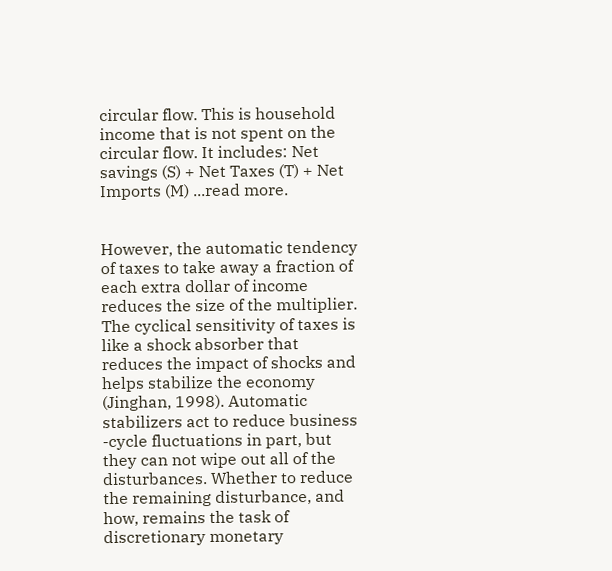circular flow. This is household income that is not spent on the circular flow. It includes: Net savings (S) + Net Taxes (T) + Net Imports (M) ...read more.


However, the automatic tendency of taxes to take away a fraction of each extra dollar of income reduces the size of the multiplier. The cyclical sensitivity of taxes is like a shock absorber that reduces the impact of shocks and helps stabilize the economy (Jinghan, 1998). Automatic stabilizers act to reduce business -cycle fluctuations in part, but they can not wipe out all of the disturbances. Whether to reduce the remaining disturbance, and how, remains the task of discretionary monetary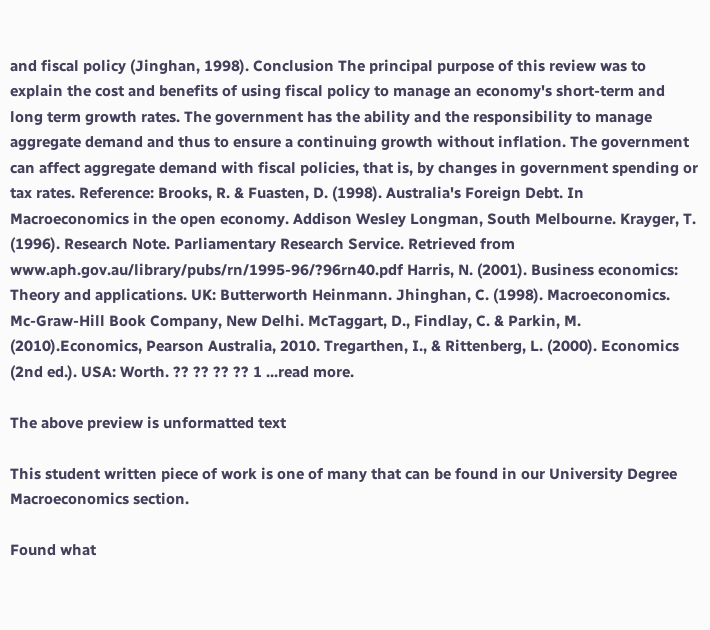and fiscal policy (Jinghan, 1998). Conclusion The principal purpose of this review was to explain the cost and benefits of using fiscal policy to manage an economy's short-term and long term growth rates. The government has the ability and the responsibility to manage aggregate demand and thus to ensure a continuing growth without inflation. The government can affect aggregate demand with fiscal policies, that is, by changes in government spending or tax rates. Reference: Brooks, R. & Fuasten, D. (1998). Australia's Foreign Debt. In Macroeconomics in the open economy. Addison Wesley Longman, South Melbourne. Krayger, T. (1996). Research Note. Parliamentary Research Service. Retrieved from www.aph.gov.au/library/pubs/rn/1995-96/?96rn40.pdf Harris, N. (2001). Business economics: Theory and applications. UK: Butterworth Heinmann. Jhinghan, C. (1998). Macroeconomics. Mc-Graw-Hill Book Company, New Delhi. McTaggart, D., Findlay, C. & Parkin, M. (2010).Economics, Pearson Australia, 2010. Tregarthen, I., & Rittenberg, L. (2000). Economics (2nd ed.). USA: Worth. ?? ?? ?? ?? 1 ...read more.

The above preview is unformatted text

This student written piece of work is one of many that can be found in our University Degree Macroeconomics section.

Found what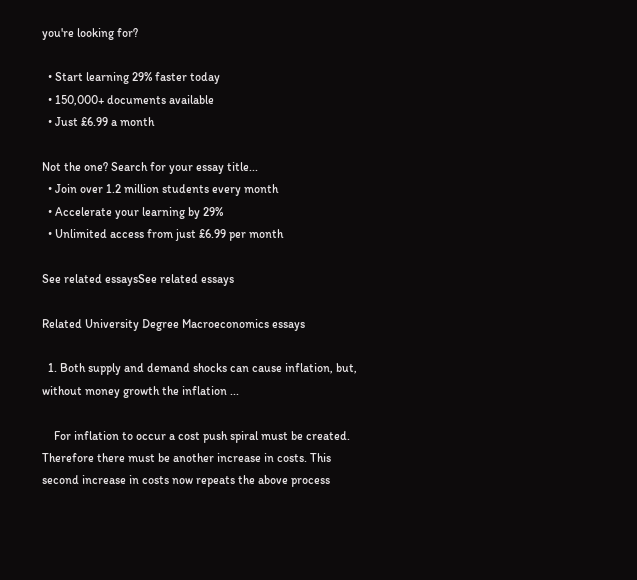you're looking for?

  • Start learning 29% faster today
  • 150,000+ documents available
  • Just £6.99 a month

Not the one? Search for your essay title...
  • Join over 1.2 million students every month
  • Accelerate your learning by 29%
  • Unlimited access from just £6.99 per month

See related essaysSee related essays

Related University Degree Macroeconomics essays

  1. Both supply and demand shocks can cause inflation, but, without money growth the inflation ...

    For inflation to occur a cost push spiral must be created. Therefore there must be another increase in costs. This second increase in costs now repeats the above process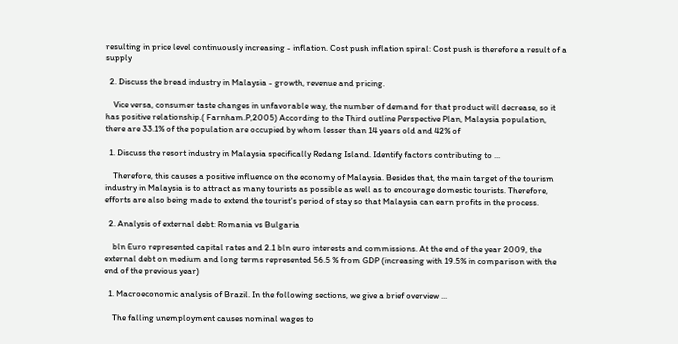resulting in price level continuously increasing - inflation. Cost push inflation spiral: Cost push is therefore a result of a supply

  2. Discuss the bread industry in Malaysia - growth, revenue and pricing.

    Vice versa, consumer taste changes in unfavorable way, the number of demand for that product will decrease, so it has positive relationship.( Farnham.P,2005) According to the Third outline Perspective Plan, Malaysia population, there are 33.1% of the population are occupied by whom lesser than 14 years old and 42% of

  1. Discuss the resort industry in Malaysia specifically Redang Island. Identify factors contributing to ...

    Therefore, this causes a positive influence on the economy of Malaysia. Besides that, the main target of the tourism industry in Malaysia is to attract as many tourists as possible as well as to encourage domestic tourists. Therefore, efforts are also being made to extend the tourist's period of stay so that Malaysia can earn profits in the process.

  2. Analysis of external debt: Romania vs Bulgaria

    bln Euro represented capital rates and 2.1 bln euro interests and commissions. At the end of the year 2009, the external debt on medium and long terms represented 56.5 % from GDP (increasing with 19.5% in comparison with the end of the previous year)

  1. Macroeconomic analysis of Brazil. In the following sections, we give a brief overview ...

    The falling unemployment causes nominal wages to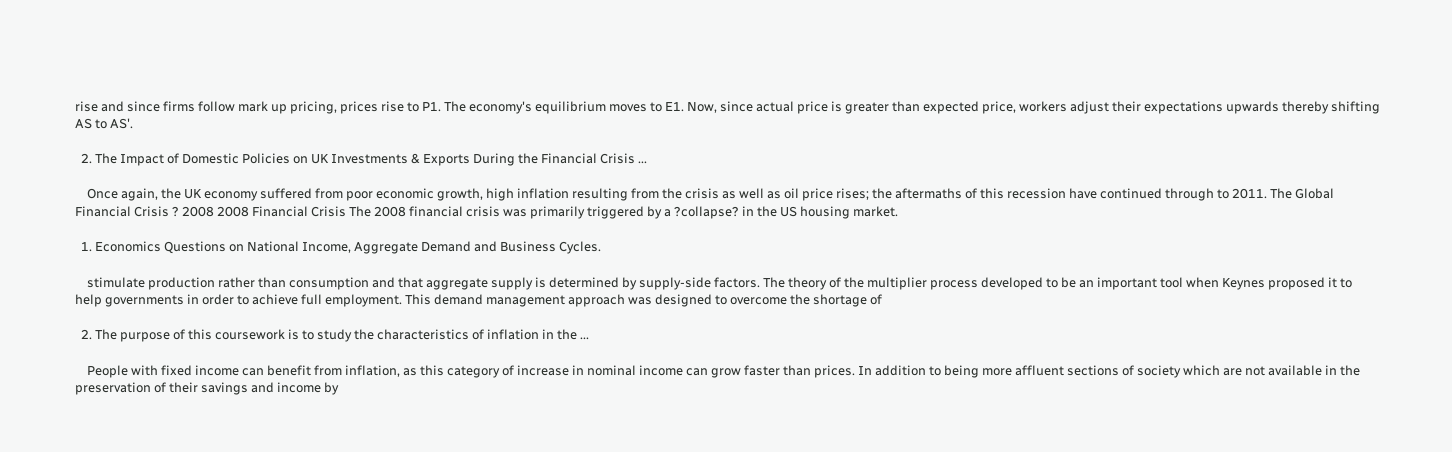rise and since firms follow mark up pricing, prices rise to P1. The economy's equilibrium moves to E1. Now, since actual price is greater than expected price, workers adjust their expectations upwards thereby shifting AS to AS'.

  2. The Impact of Domestic Policies on UK Investments & Exports During the Financial Crisis ...

    Once again, the UK economy suffered from poor economic growth, high inflation resulting from the crisis as well as oil price rises; the aftermaths of this recession have continued through to 2011. The Global Financial Crisis ? 2008 2008 Financial Crisis The 2008 financial crisis was primarily triggered by a ?collapse? in the US housing market.

  1. Economics Questions on National Income, Aggregate Demand and Business Cycles.

    stimulate production rather than consumption and that aggregate supply is determined by supply-side factors. The theory of the multiplier process developed to be an important tool when Keynes proposed it to help governments in order to achieve full employment. This demand management approach was designed to overcome the shortage of

  2. The purpose of this coursework is to study the characteristics of inflation in the ...

    People with fixed income can benefit from inflation, as this category of increase in nominal income can grow faster than prices. In addition to being more affluent sections of society which are not available in the preservation of their savings and income by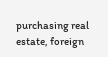purchasing real estate, foreign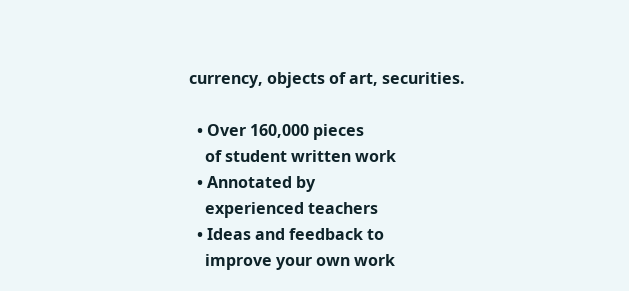currency, objects of art, securities.

  • Over 160,000 pieces
    of student written work
  • Annotated by
    experienced teachers
  • Ideas and feedback to
    improve your own work